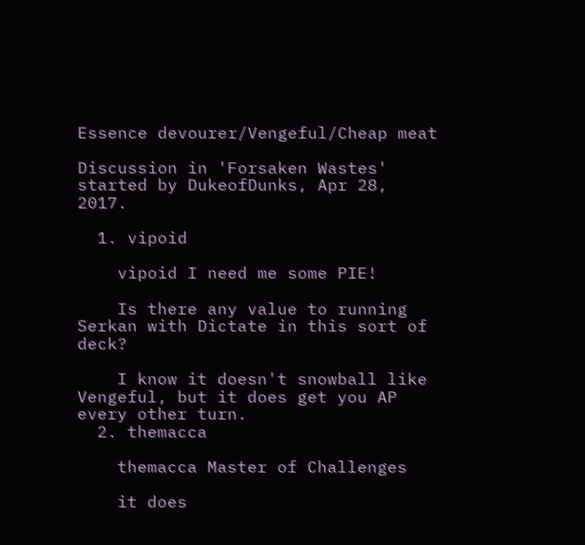Essence devourer/Vengeful/Cheap meat

Discussion in 'Forsaken Wastes' started by DukeofDunks, Apr 28, 2017.

  1. vipoid

    vipoid I need me some PIE!

    Is there any value to running Serkan with Dictate in this sort of deck?

    I know it doesn't snowball like Vengeful, but it does get you AP every other turn.
  2. themacca

    themacca Master of Challenges

    it does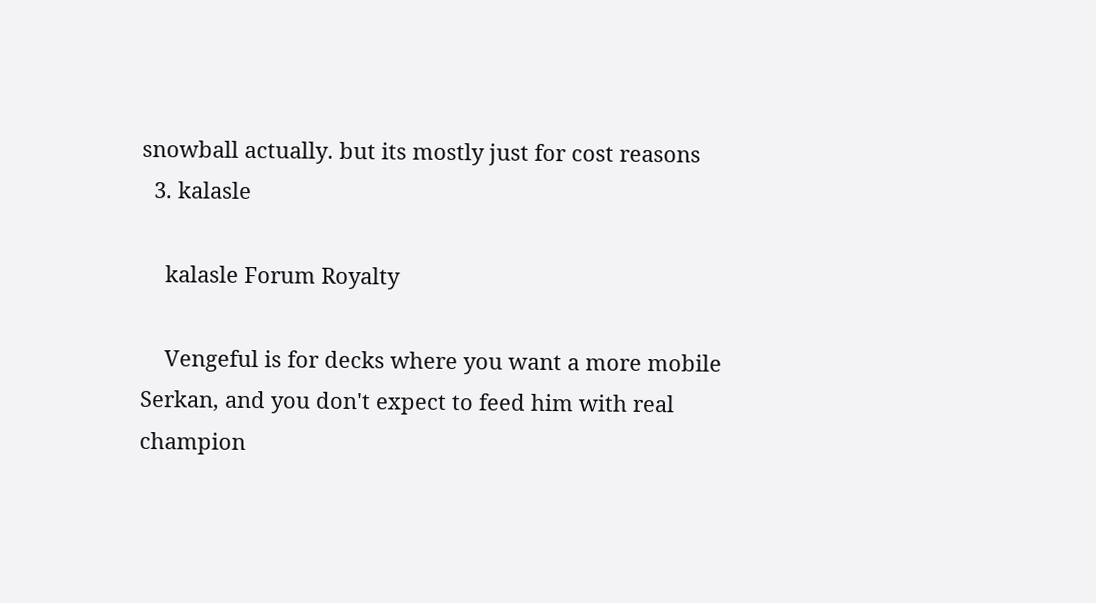snowball actually. but its mostly just for cost reasons
  3. kalasle

    kalasle Forum Royalty

    Vengeful is for decks where you want a more mobile Serkan, and you don't expect to feed him with real champion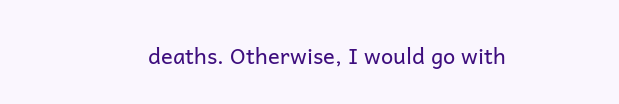deaths. Otherwise, I would go with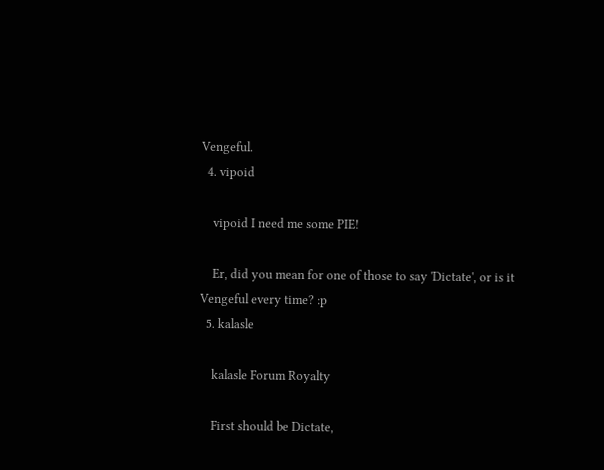Vengeful.
  4. vipoid

    vipoid I need me some PIE!

    Er, did you mean for one of those to say 'Dictate', or is it Vengeful every time? :p
  5. kalasle

    kalasle Forum Royalty

    First should be Dictate,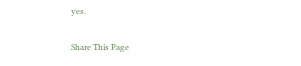yes.

Share This Page